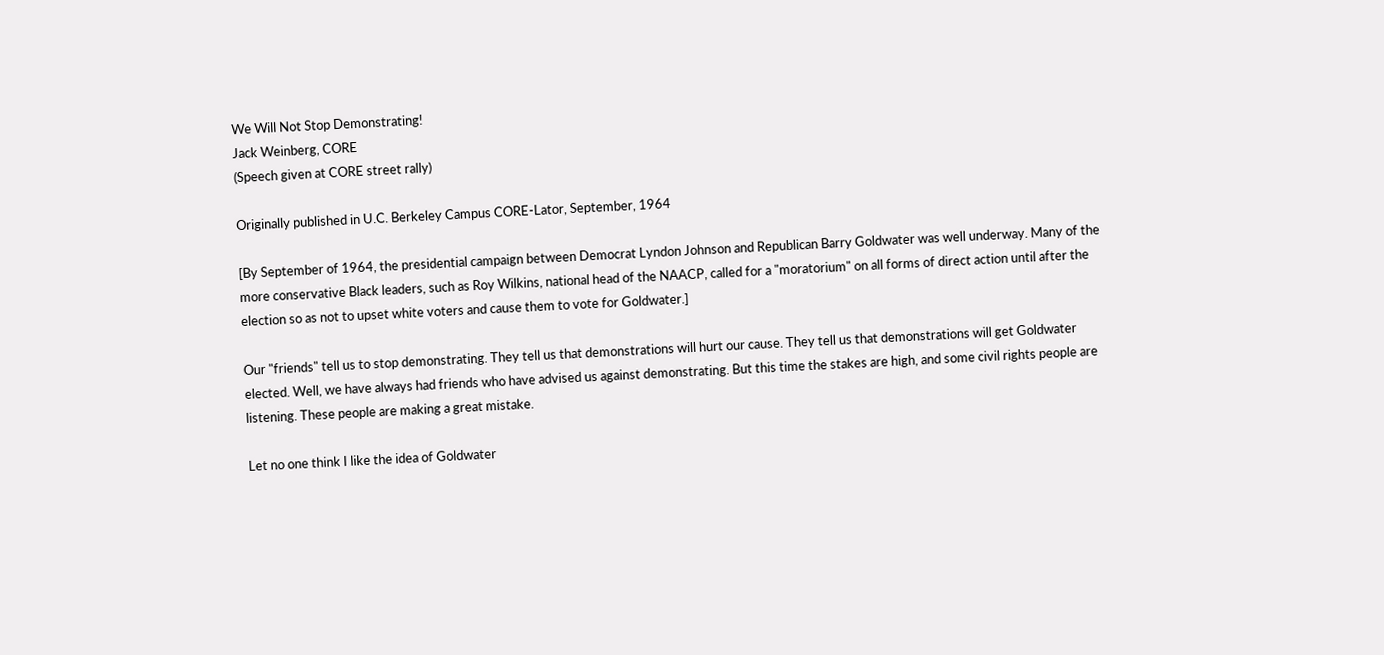We Will Not Stop Demonstrating!
Jack Weinberg, CORE
(Speech given at CORE street rally)

Originally published in U.C. Berkeley Campus CORE-Lator, September, 1964

[By September of 1964, the presidential campaign between Democrat Lyndon Johnson and Republican Barry Goldwater was well underway. Many of the more conservative Black leaders, such as Roy Wilkins, national head of the NAACP, called for a "moratorium" on all forms of direct action until after the election so as not to upset white voters and cause them to vote for Goldwater.]

Our "friends" tell us to stop demonstrating. They tell us that demonstrations will hurt our cause. They tell us that demonstrations will get Goldwater elected. Well, we have always had friends who have advised us against demonstrating. But this time the stakes are high, and some civil rights people are listening. These people are making a great mistake.

Let no one think I like the idea of Goldwater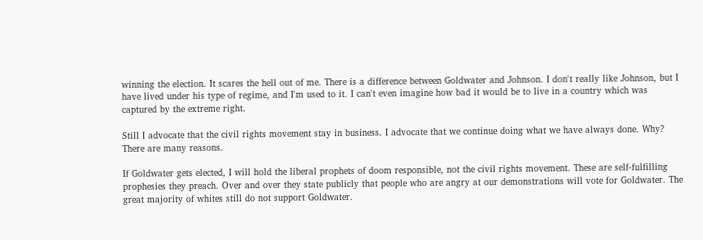winning the election. It scares the hell out of me. There is a difference between Goldwater and Johnson. I don't really like Johnson, but I have lived under his type of regime, and I'm used to it. I can't even imagine how bad it would be to live in a country which was captured by the extreme right.

Still I advocate that the civil rights movement stay in business. I advocate that we continue doing what we have always done. Why? There are many reasons.

If Goldwater gets elected, I will hold the liberal prophets of doom responsible, not the civil rights movement. These are self-fulfilling prophesies they preach. Over and over they state publicly that people who are angry at our demonstrations will vote for Goldwater. The great majority of whites still do not support Goldwater.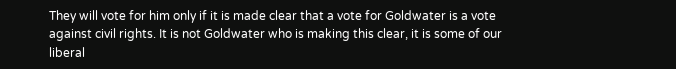They will vote for him only if it is made clear that a vote for Goldwater is a vote against civil rights. It is not Goldwater who is making this clear, it is some of our liberal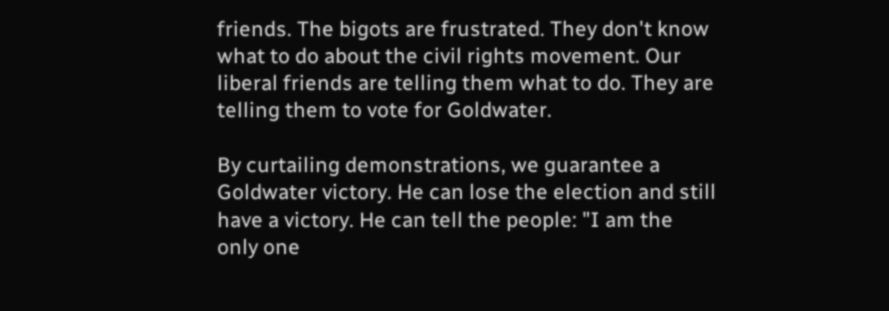friends. The bigots are frustrated. They don't know what to do about the civil rights movement. Our liberal friends are telling them what to do. They are telling them to vote for Goldwater.

By curtailing demonstrations, we guarantee a Goldwater victory. He can lose the election and still have a victory. He can tell the people: "I am the only one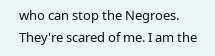who can stop the Negroes. They're scared of me. I am the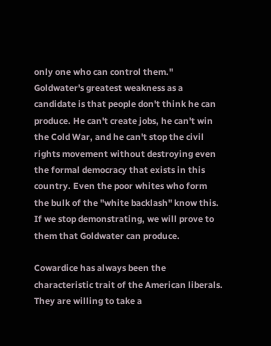only one who can control them." Goldwater's greatest weakness as a candidate is that people don't think he can produce. He can't create jobs, he can't win the Cold War, and he can't stop the civil rights movement without destroying even the formal democracy that exists in this country. Even the poor whites who form the bulk of the "white backlash" know this. If we stop demonstrating, we will prove to them that Goldwater can produce.

Cowardice has always been the characteristic trait of the American liberals. They are willing to take a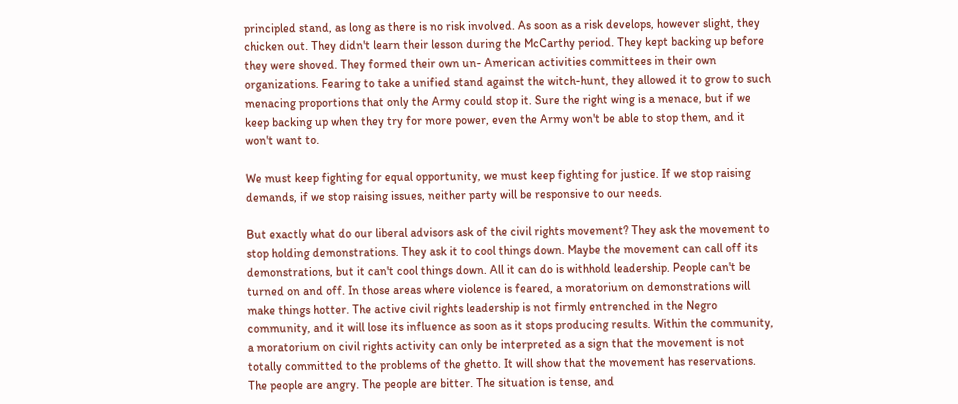principled stand, as long as there is no risk involved. As soon as a risk develops, however slight, they chicken out. They didn't learn their lesson during the McCarthy period. They kept backing up before they were shoved. They formed their own un- American activities committees in their own organizations. Fearing to take a unified stand against the witch-hunt, they allowed it to grow to such menacing proportions that only the Army could stop it. Sure the right wing is a menace, but if we keep backing up when they try for more power, even the Army won't be able to stop them, and it won't want to.

We must keep fighting for equal opportunity, we must keep fighting for justice. If we stop raising demands, if we stop raising issues, neither party will be responsive to our needs.

But exactly what do our liberal advisors ask of the civil rights movement? They ask the movement to stop holding demonstrations. They ask it to cool things down. Maybe the movement can call off its demonstrations, but it can't cool things down. All it can do is withhold leadership. People can't be turned on and off. In those areas where violence is feared, a moratorium on demonstrations will make things hotter. The active civil rights leadership is not firmly entrenched in the Negro community, and it will lose its influence as soon as it stops producing results. Within the community, a moratorium on civil rights activity can only be interpreted as a sign that the movement is not totally committed to the problems of the ghetto. It will show that the movement has reservations. The people are angry. The people are bitter. The situation is tense, and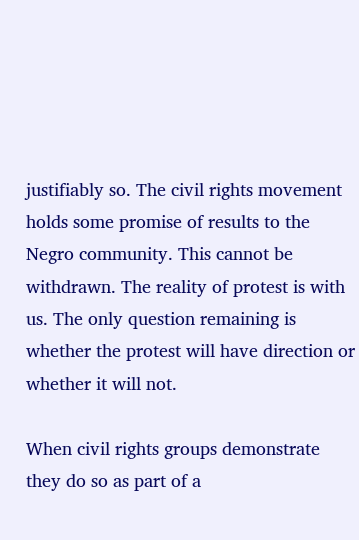justifiably so. The civil rights movement holds some promise of results to the Negro community. This cannot be withdrawn. The reality of protest is with us. The only question remaining is whether the protest will have direction or whether it will not.

When civil rights groups demonstrate they do so as part of a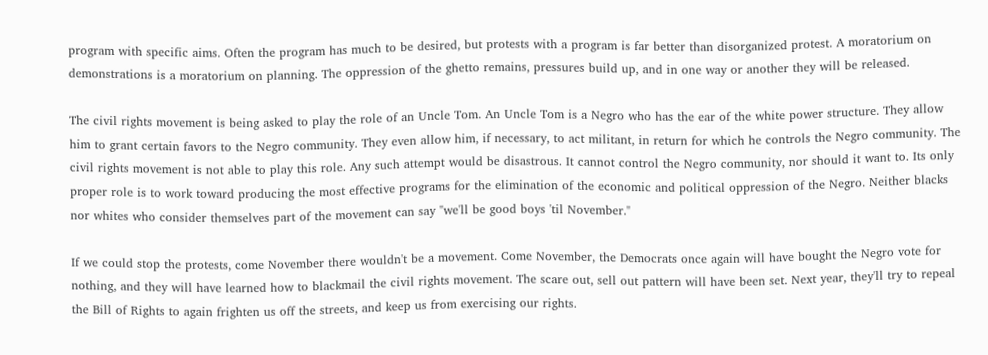program with specific aims. Often the program has much to be desired, but protests with a program is far better than disorganized protest. A moratorium on demonstrations is a moratorium on planning. The oppression of the ghetto remains, pressures build up, and in one way or another they will be released.

The civil rights movement is being asked to play the role of an Uncle Tom. An Uncle Tom is a Negro who has the ear of the white power structure. They allow him to grant certain favors to the Negro community. They even allow him, if necessary, to act militant, in return for which he controls the Negro community. The civil rights movement is not able to play this role. Any such attempt would be disastrous. It cannot control the Negro community, nor should it want to. Its only proper role is to work toward producing the most effective programs for the elimination of the economic and political oppression of the Negro. Neither blacks nor whites who consider themselves part of the movement can say "we'll be good boys 'til November."

If we could stop the protests, come November there wouldn't be a movement. Come November, the Democrats once again will have bought the Negro vote for nothing, and they will have learned how to blackmail the civil rights movement. The scare out, sell out pattern will have been set. Next year, they'll try to repeal the Bill of Rights to again frighten us off the streets, and keep us from exercising our rights.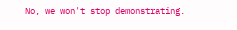No, we won't stop demonstrating.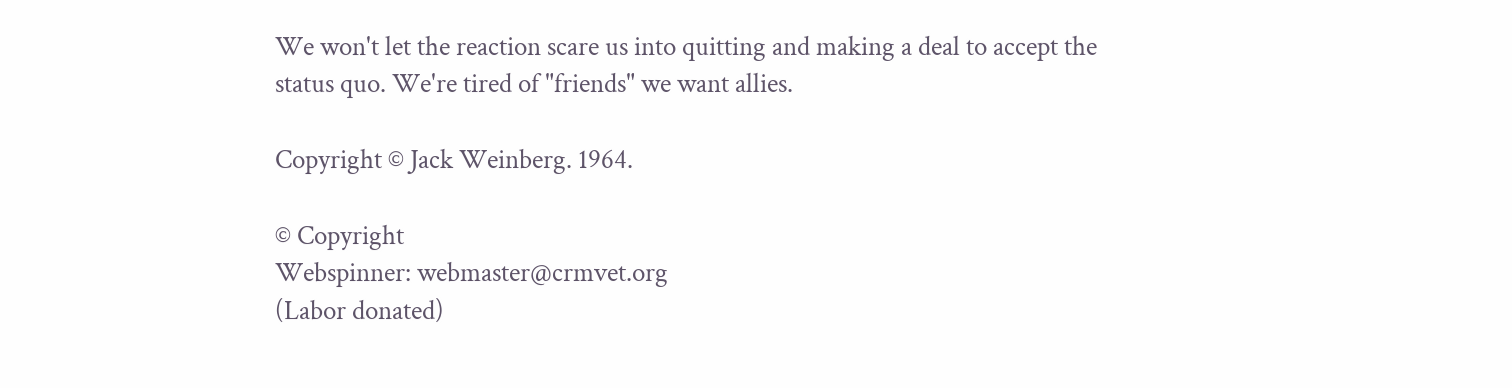We won't let the reaction scare us into quitting and making a deal to accept the status quo. We're tired of "friends" we want allies.

Copyright © Jack Weinberg. 1964.

© Copyright
Webspinner: webmaster@crmvet.org
(Labor donated)